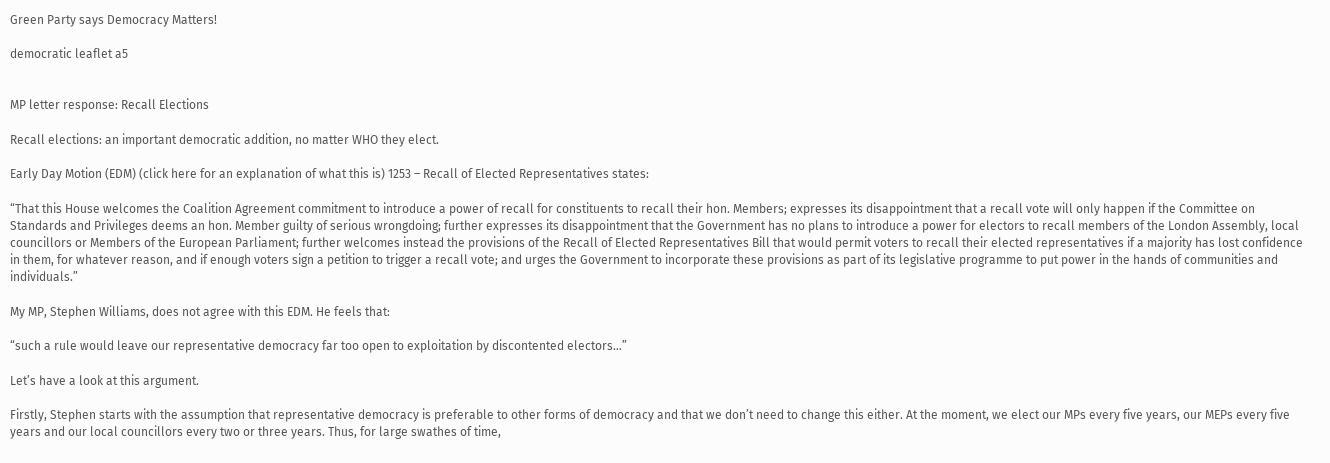Green Party says Democracy Matters!

democratic leaflet a5


MP letter response: Recall Elections

Recall elections: an important democratic addition, no matter WHO they elect.

Early Day Motion (EDM) (click here for an explanation of what this is) 1253 – Recall of Elected Representatives states:

“That this House welcomes the Coalition Agreement commitment to introduce a power of recall for constituents to recall their hon. Members; expresses its disappointment that a recall vote will only happen if the Committee on Standards and Privileges deems an hon. Member guilty of serious wrongdoing; further expresses its disappointment that the Government has no plans to introduce a power for electors to recall members of the London Assembly, local councillors or Members of the European Parliament; further welcomes instead the provisions of the Recall of Elected Representatives Bill that would permit voters to recall their elected representatives if a majority has lost confidence in them, for whatever reason, and if enough voters sign a petition to trigger a recall vote; and urges the Government to incorporate these provisions as part of its legislative programme to put power in the hands of communities and individuals.”

My MP, Stephen Williams, does not agree with this EDM. He feels that:

“such a rule would leave our representative democracy far too open to exploitation by discontented electors…”

Let’s have a look at this argument.

Firstly, Stephen starts with the assumption that representative democracy is preferable to other forms of democracy and that we don’t need to change this either. At the moment, we elect our MPs every five years, our MEPs every five years and our local councillors every two or three years. Thus, for large swathes of time,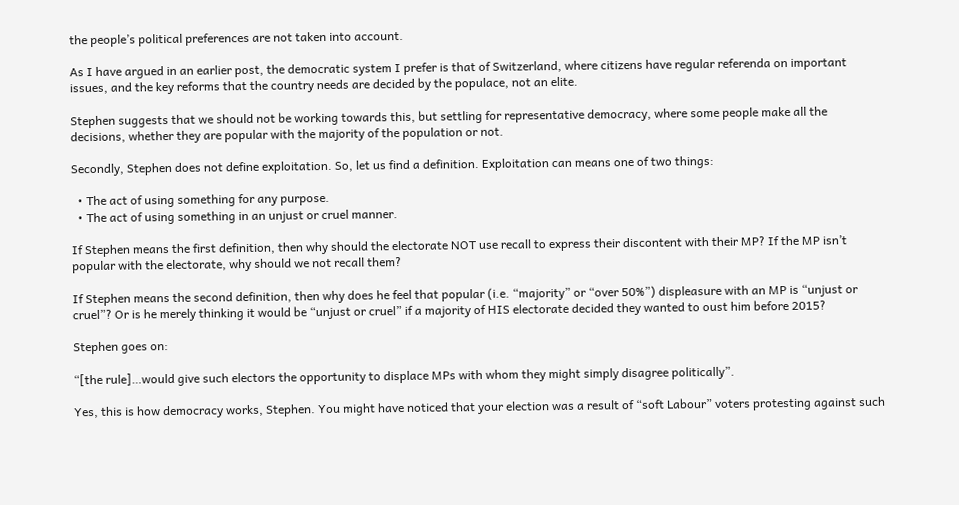the people’s political preferences are not taken into account.

As I have argued in an earlier post, the democratic system I prefer is that of Switzerland, where citizens have regular referenda on important issues, and the key reforms that the country needs are decided by the populace, not an elite.

Stephen suggests that we should not be working towards this, but settling for representative democracy, where some people make all the decisions, whether they are popular with the majority of the population or not.

Secondly, Stephen does not define exploitation. So, let us find a definition. Exploitation can means one of two things:

  • The act of using something for any purpose.
  • The act of using something in an unjust or cruel manner.

If Stephen means the first definition, then why should the electorate NOT use recall to express their discontent with their MP? If the MP isn’t popular with the electorate, why should we not recall them?

If Stephen means the second definition, then why does he feel that popular (i.e. “majority” or “over 50%”) displeasure with an MP is “unjust or cruel”? Or is he merely thinking it would be “unjust or cruel” if a majority of HIS electorate decided they wanted to oust him before 2015?

Stephen goes on:

“[the rule]…would give such electors the opportunity to displace MPs with whom they might simply disagree politically”.

Yes, this is how democracy works, Stephen. You might have noticed that your election was a result of “soft Labour” voters protesting against such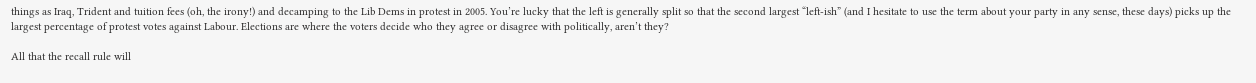things as Iraq, Trident and tuition fees (oh, the irony!) and decamping to the Lib Dems in protest in 2005. You’re lucky that the left is generally split so that the second largest “left-ish” (and I hesitate to use the term about your party in any sense, these days) picks up the largest percentage of protest votes against Labour. Elections are where the voters decide who they agree or disagree with politically, aren’t they?

All that the recall rule will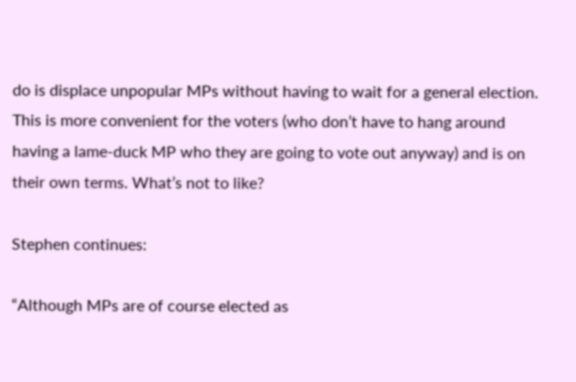do is displace unpopular MPs without having to wait for a general election. This is more convenient for the voters (who don’t have to hang around having a lame-duck MP who they are going to vote out anyway) and is on their own terms. What’s not to like?

Stephen continues:

“Although MPs are of course elected as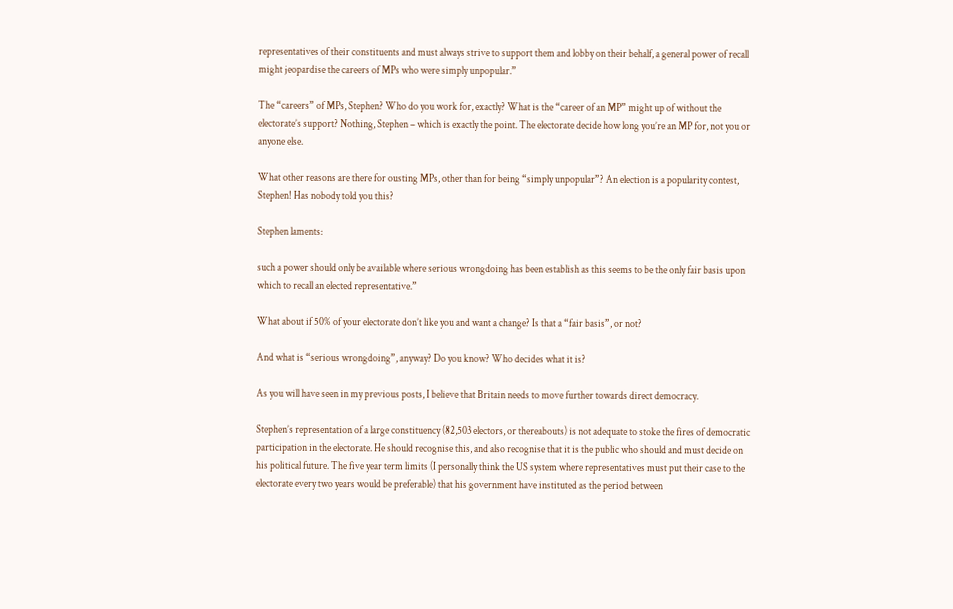representatives of their constituents and must always strive to support them and lobby on their behalf, a general power of recall might jeopardise the careers of MPs who were simply unpopular.”

The “careers” of MPs, Stephen? Who do you work for, exactly? What is the “career of an MP” might up of without the electorate’s support? Nothing, Stephen – which is exactly the point. The electorate decide how long you’re an MP for, not you or anyone else.

What other reasons are there for ousting MPs, other than for being “simply unpopular”? An election is a popularity contest, Stephen! Has nobody told you this?

Stephen laments:

such a power should only be available where serious wrongdoing has been establish as this seems to be the only fair basis upon which to recall an elected representative.”

What about if 50% of your electorate don’t like you and want a change? Is that a “fair basis”, or not?

And what is “serious wrongdoing”, anyway? Do you know? Who decides what it is?

As you will have seen in my previous posts, I believe that Britain needs to move further towards direct democracy.

Stephen’s representation of a large constituency (82,503 electors, or thereabouts) is not adequate to stoke the fires of democratic participation in the electorate. He should recognise this, and also recognise that it is the public who should and must decide on his political future. The five year term limits (I personally think the US system where representatives must put their case to the electorate every two years would be preferable) that his government have instituted as the period between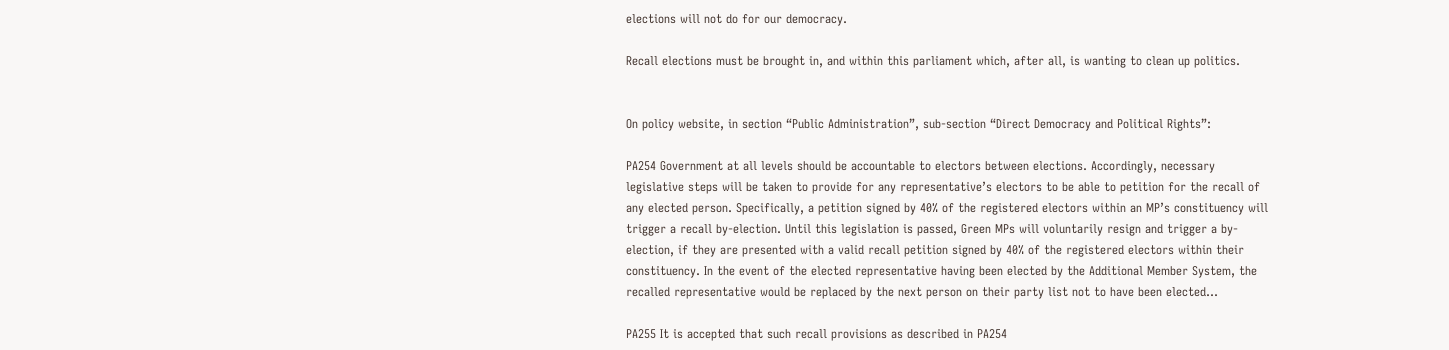elections will not do for our democracy.

Recall elections must be brought in, and within this parliament which, after all, is wanting to clean up politics.


On policy website, in section “Public Administration”, sub-section “Direct Democracy and Political Rights”:

PA254 Government at all levels should be accountable to electors between elections. Accordingly, necessary legislative steps will be taken to provide for any representative’s electors to be able to petition for the recall of any elected person. Specifically, a petition signed by 40% of the registered electors within an MP’s constituency will trigger a recall by-election. Until this legislation is passed, Green MPs will voluntarily resign and trigger a by-election, if they are presented with a valid recall petition signed by 40% of the registered electors within their constituency. In the event of the elected representative having been elected by the Additional Member System, the recalled representative would be replaced by the next person on their party list not to have been elected…

PA255 It is accepted that such recall provisions as described in PA254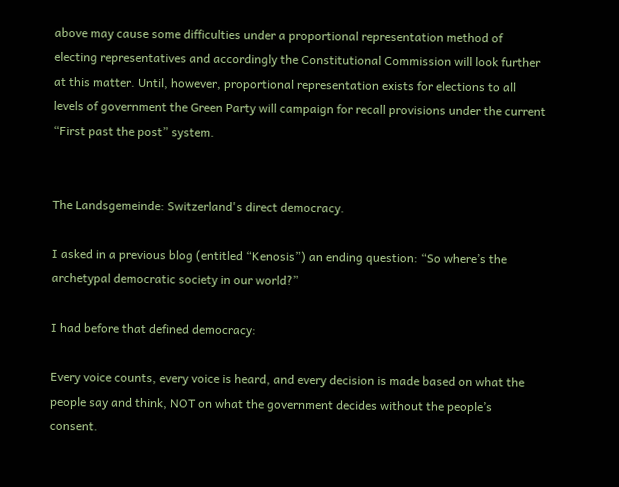above may cause some difficulties under a proportional representation method of electing representatives and accordingly the Constitutional Commission will look further at this matter. Until, however, proportional representation exists for elections to all levels of government the Green Party will campaign for recall provisions under the current “First past the post” system.


The Landsgemeinde: Switzerland's direct democracy.

I asked in a previous blog (entitled “Kenosis”) an ending question: “So where’s the archetypal democratic society in our world?”

I had before that defined democracy:

Every voice counts, every voice is heard, and every decision is made based on what the people say and think, NOT on what the government decides without the people’s consent.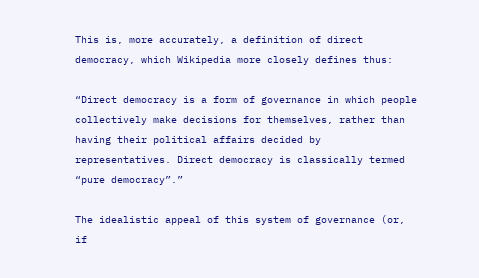This is, more accurately, a definition of direct democracy, which Wikipedia more closely defines thus:

“Direct democracy is a form of governance in which people collectively make decisions for themselves, rather than having their political affairs decided by representatives. Direct democracy is classically termed “pure democracy”.”

The idealistic appeal of this system of governance (or, if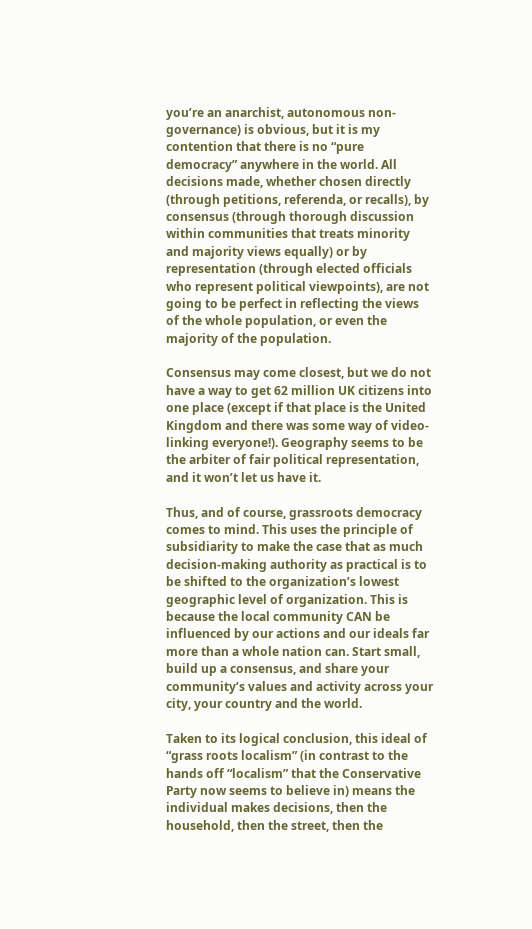you’re an anarchist, autonomous non-governance) is obvious, but it is my contention that there is no “pure democracy” anywhere in the world. All decisions made, whether chosen directly (through petitions, referenda, or recalls), by consensus (through thorough discussion within communities that treats minority and majority views equally) or by representation (through elected officials who represent political viewpoints), are not going to be perfect in reflecting the views of the whole population, or even the majority of the population.

Consensus may come closest, but we do not have a way to get 62 million UK citizens into one place (except if that place is the United Kingdom and there was some way of video-linking everyone!). Geography seems to be the arbiter of fair political representation, and it won’t let us have it.

Thus, and of course, grassroots democracy comes to mind. This uses the principle of subsidiarity to make the case that as much decision-making authority as practical is to be shifted to the organization’s lowest geographic level of organization. This is because the local community CAN be influenced by our actions and our ideals far more than a whole nation can. Start small, build up a consensus, and share your community’s values and activity across your city, your country and the world.

Taken to its logical conclusion, this ideal of “grass roots localism” (in contrast to the hands off “localism” that the Conservative Party now seems to believe in) means the individual makes decisions, then the household, then the street, then the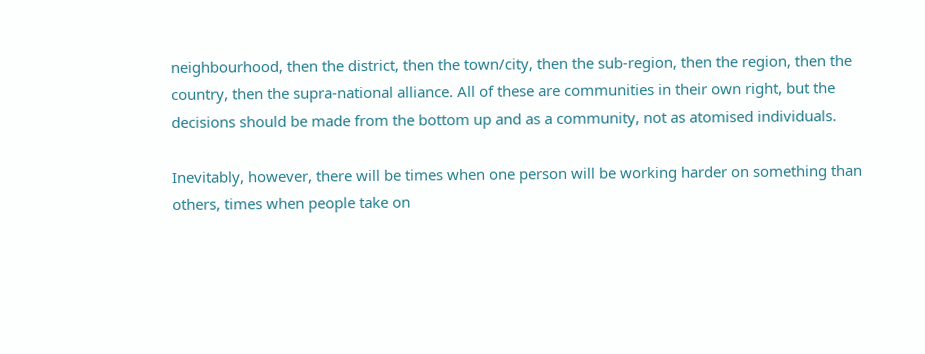neighbourhood, then the district, then the town/city, then the sub-region, then the region, then the country, then the supra-national alliance. All of these are communities in their own right, but the decisions should be made from the bottom up and as a community, not as atomised individuals.

Inevitably, however, there will be times when one person will be working harder on something than others, times when people take on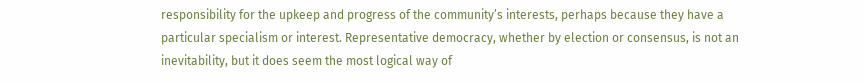responsibility for the upkeep and progress of the community’s interests, perhaps because they have a particular specialism or interest. Representative democracy, whether by election or consensus, is not an inevitability, but it does seem the most logical way of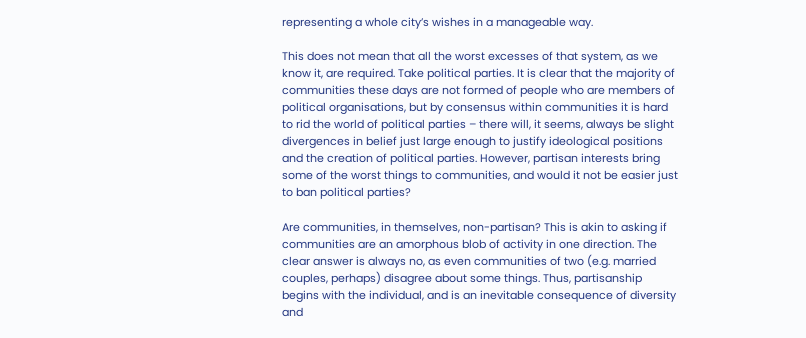representing a whole city’s wishes in a manageable way.

This does not mean that all the worst excesses of that system, as we know it, are required. Take political parties. It is clear that the majority of communities these days are not formed of people who are members of political organisations, but by consensus within communities it is hard to rid the world of political parties – there will, it seems, always be slight divergences in belief just large enough to justify ideological positions and the creation of political parties. However, partisan interests bring some of the worst things to communities, and would it not be easier just to ban political parties?

Are communities, in themselves, non-partisan? This is akin to asking if communities are an amorphous blob of activity in one direction. The clear answer is always no, as even communities of two (e.g. married couples, perhaps) disagree about some things. Thus, partisanship begins with the individual, and is an inevitable consequence of diversity and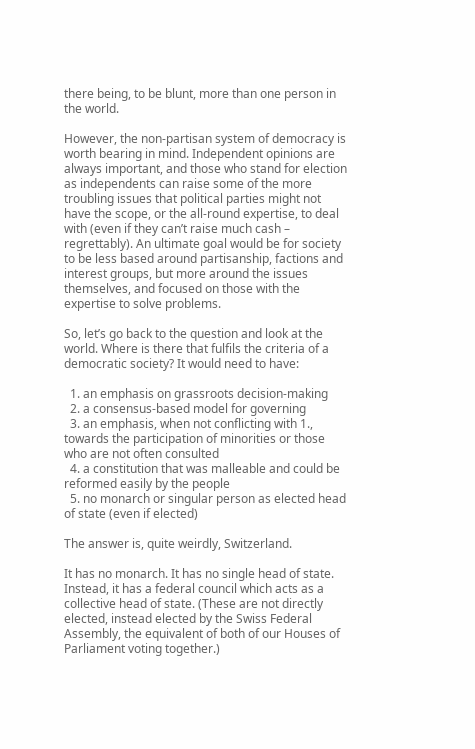there being, to be blunt, more than one person in the world.

However, the non-partisan system of democracy is worth bearing in mind. Independent opinions are always important, and those who stand for election as independents can raise some of the more troubling issues that political parties might not have the scope, or the all-round expertise, to deal with (even if they can’t raise much cash – regrettably). An ultimate goal would be for society to be less based around partisanship, factions and interest groups, but more around the issues themselves, and focused on those with the expertise to solve problems.

So, let’s go back to the question and look at the world. Where is there that fulfils the criteria of a democratic society? It would need to have:

  1. an emphasis on grassroots decision-making
  2. a consensus-based model for governing
  3. an emphasis, when not conflicting with 1., towards the participation of minorities or those who are not often consulted
  4. a constitution that was malleable and could be reformed easily by the people
  5. no monarch or singular person as elected head of state (even if elected)

The answer is, quite weirdly, Switzerland.

It has no monarch. It has no single head of state. Instead, it has a federal council which acts as a collective head of state. (These are not directly elected, instead elected by the Swiss Federal Assembly, the equivalent of both of our Houses of Parliament voting together.)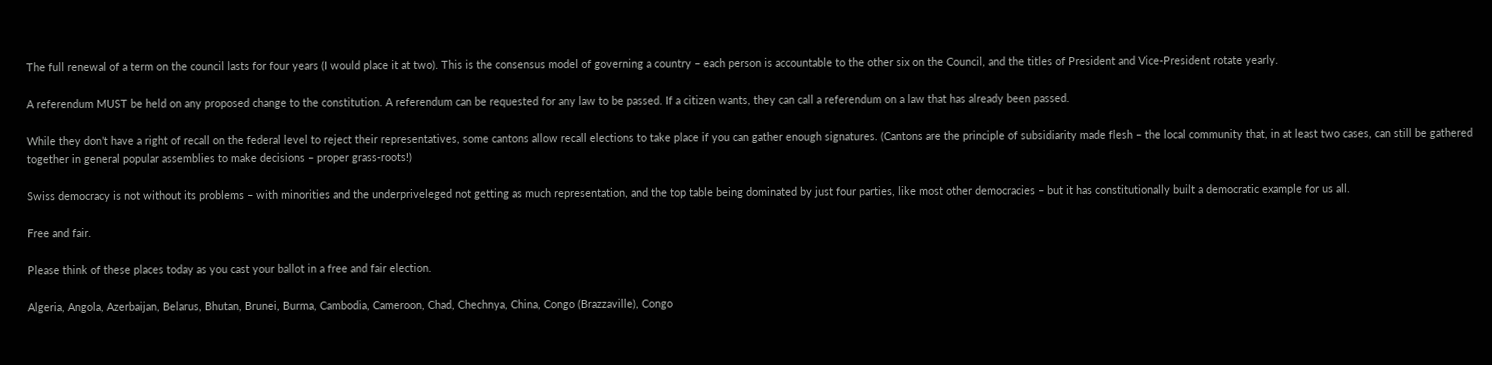The full renewal of a term on the council lasts for four years (I would place it at two). This is the consensus model of governing a country – each person is accountable to the other six on the Council, and the titles of President and Vice-President rotate yearly.

A referendum MUST be held on any proposed change to the constitution. A referendum can be requested for any law to be passed. If a citizen wants, they can call a referendum on a law that has already been passed.

While they don’t have a right of recall on the federal level to reject their representatives, some cantons allow recall elections to take place if you can gather enough signatures. (Cantons are the principle of subsidiarity made flesh – the local community that, in at least two cases, can still be gathered together in general popular assemblies to make decisions – proper grass-roots!)

Swiss democracy is not without its problems – with minorities and the underpriveleged not getting as much representation, and the top table being dominated by just four parties, like most other democracies – but it has constitutionally built a democratic example for us all.

Free and fair.

Please think of these places today as you cast your ballot in a free and fair election.

Algeria, Angola, Azerbaijan, Belarus, Bhutan, Brunei, Burma, Cambodia, Cameroon, Chad, Chechnya, China, Congo (Brazzaville), Congo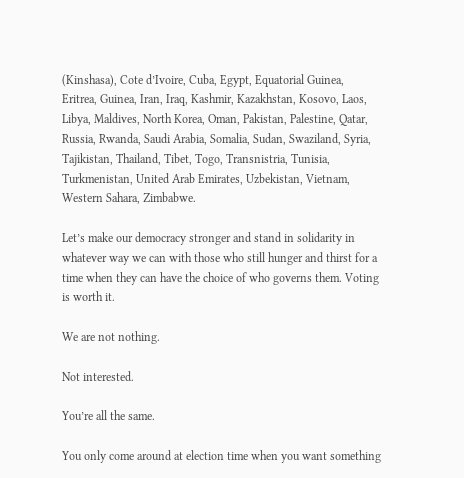(Kinshasa), Cote d’Ivoire, Cuba, Egypt, Equatorial Guinea, Eritrea, Guinea, Iran, Iraq, Kashmir, Kazakhstan, Kosovo, Laos, Libya, Maldives, North Korea, Oman, Pakistan, Palestine, Qatar, Russia, Rwanda, Saudi Arabia, Somalia, Sudan, Swaziland, Syria, Tajikistan, Thailand, Tibet, Togo, Transnistria, Tunisia, Turkmenistan, United Arab Emirates, Uzbekistan, Vietnam, Western Sahara, Zimbabwe.

Let’s make our democracy stronger and stand in solidarity in whatever way we can with those who still hunger and thirst for a time when they can have the choice of who governs them. Voting is worth it.

We are not nothing.

Not interested.

You’re all the same.

You only come around at election time when you want something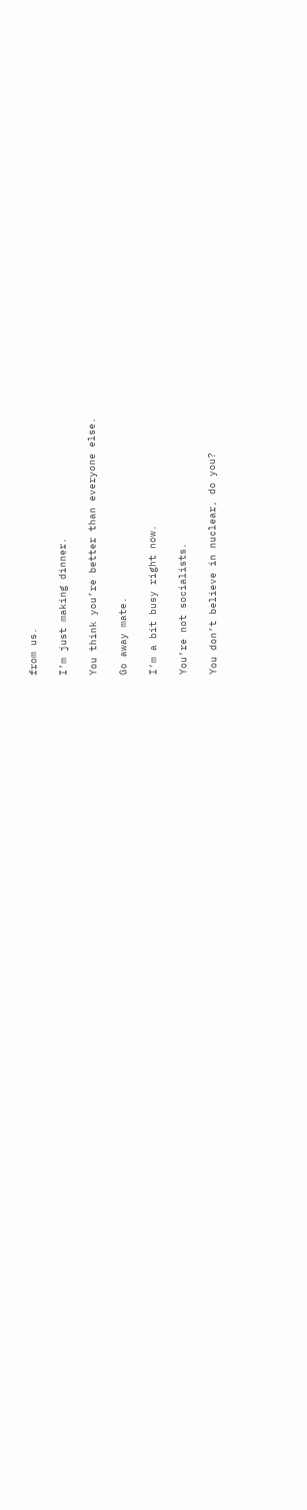from us.

I’m just making dinner.

You think you’re better than everyone else.

Go away mate.

I’m a bit busy right now.

You’re not socialists.

You don’t believe in nuclear, do you?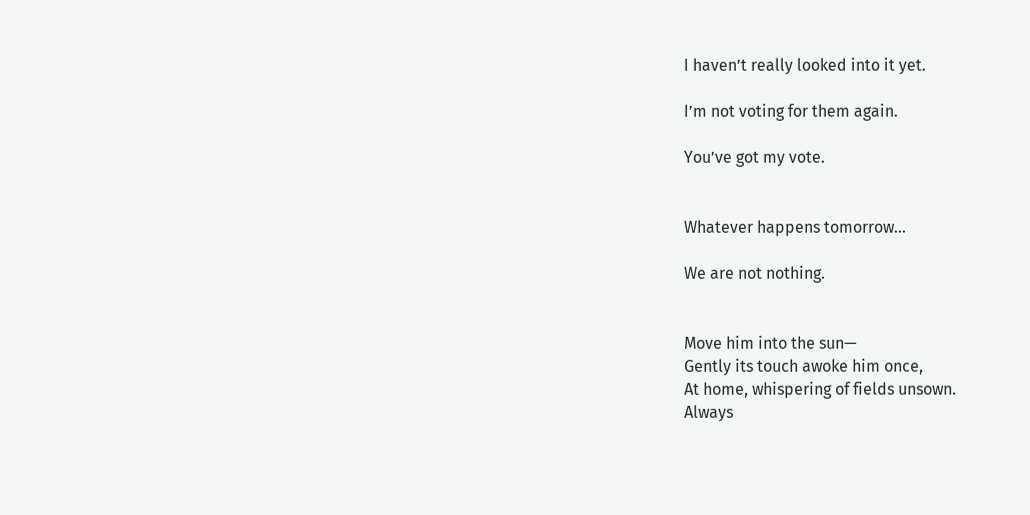I haven’t really looked into it yet.

I’m not voting for them again.

You’ve got my vote.


Whatever happens tomorrow…

We are not nothing.


Move him into the sun—
Gently its touch awoke him once,
At home, whispering of fields unsown.
Always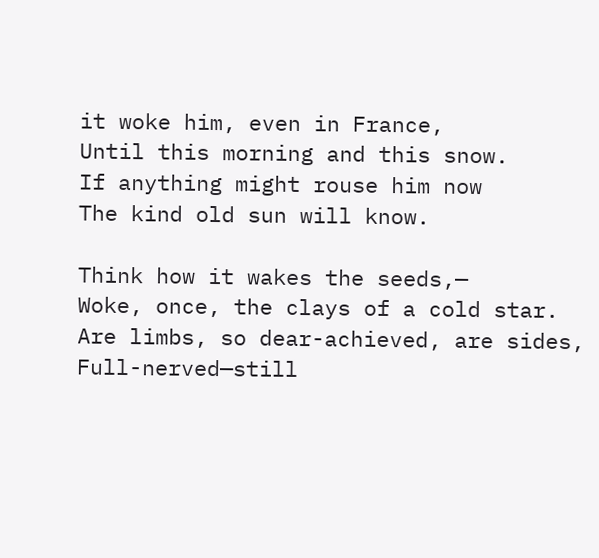it woke him, even in France,
Until this morning and this snow.
If anything might rouse him now
The kind old sun will know.

Think how it wakes the seeds,—
Woke, once, the clays of a cold star.
Are limbs, so dear-achieved, are sides,
Full-nerved—still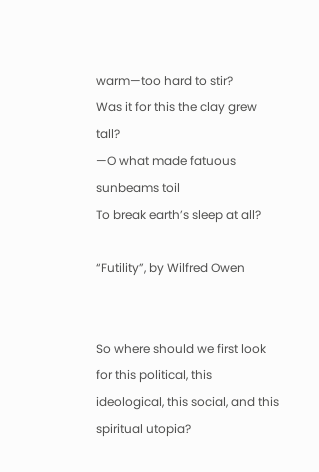warm—too hard to stir?
Was it for this the clay grew tall?
—O what made fatuous sunbeams toil
To break earth’s sleep at all?

“Futility”, by Wilfred Owen


So where should we first look for this political, this ideological, this social, and this spiritual utopia?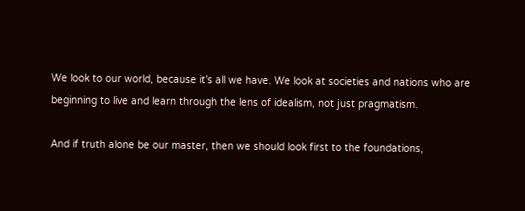We look to our world, because it’s all we have. We look at societies and nations who are beginning to live and learn through the lens of idealism, not just pragmatism.

And if truth alone be our master, then we should look first to the foundations,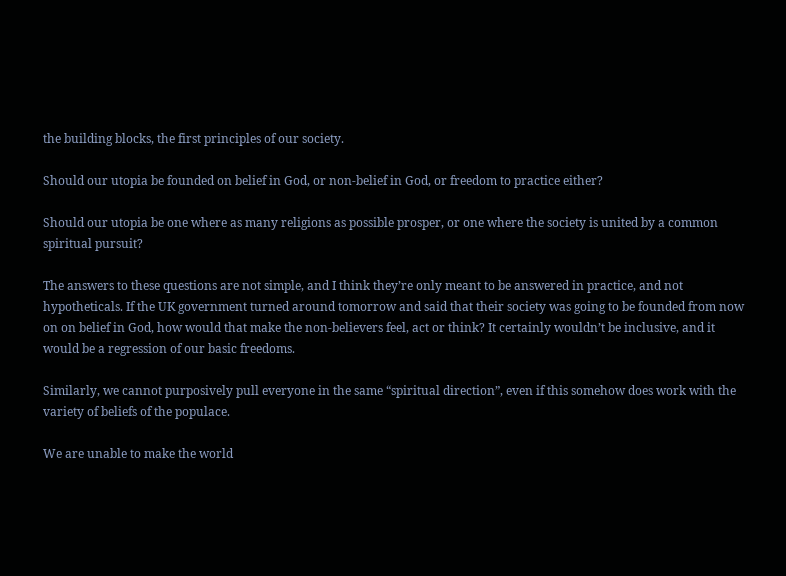the building blocks, the first principles of our society.

Should our utopia be founded on belief in God, or non-belief in God, or freedom to practice either?

Should our utopia be one where as many religions as possible prosper, or one where the society is united by a common spiritual pursuit?

The answers to these questions are not simple, and I think they’re only meant to be answered in practice, and not hypotheticals. If the UK government turned around tomorrow and said that their society was going to be founded from now on on belief in God, how would that make the non-believers feel, act or think? It certainly wouldn’t be inclusive, and it would be a regression of our basic freedoms.

Similarly, we cannot purposively pull everyone in the same “spiritual direction”, even if this somehow does work with the variety of beliefs of the populace.

We are unable to make the world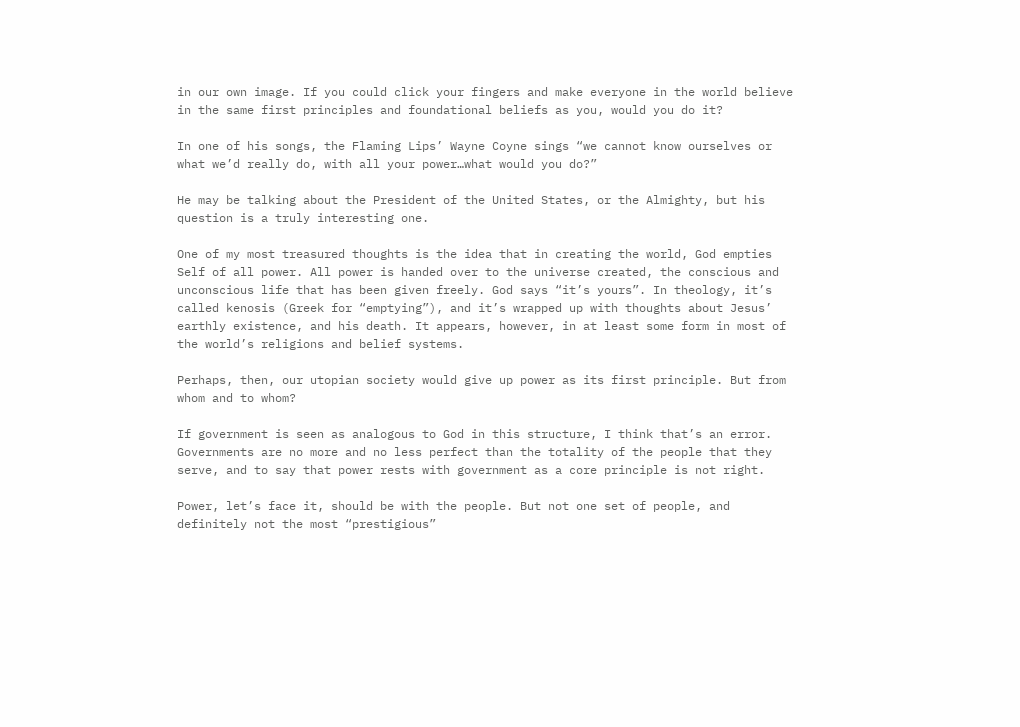in our own image. If you could click your fingers and make everyone in the world believe in the same first principles and foundational beliefs as you, would you do it?

In one of his songs, the Flaming Lips’ Wayne Coyne sings “we cannot know ourselves or what we’d really do, with all your power…what would you do?”

He may be talking about the President of the United States, or the Almighty, but his question is a truly interesting one.

One of my most treasured thoughts is the idea that in creating the world, God empties Self of all power. All power is handed over to the universe created, the conscious and unconscious life that has been given freely. God says “it’s yours”. In theology, it’s called kenosis (Greek for “emptying”), and it’s wrapped up with thoughts about Jesus’ earthly existence, and his death. It appears, however, in at least some form in most of the world’s religions and belief systems.

Perhaps, then, our utopian society would give up power as its first principle. But from whom and to whom?

If government is seen as analogous to God in this structure, I think that’s an error. Governments are no more and no less perfect than the totality of the people that they serve, and to say that power rests with government as a core principle is not right.

Power, let’s face it, should be with the people. But not one set of people, and definitely not the most “prestigious”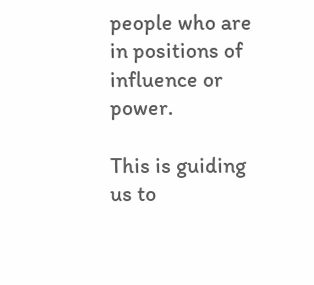people who are in positions of influence or power.

This is guiding us to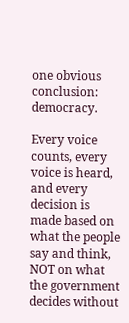one obvious conclusion: democracy.

Every voice counts, every voice is heard, and every decision is made based on what the people say and think, NOT on what the government decides without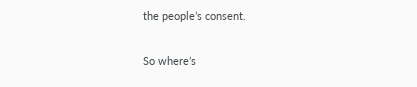the people’s consent.

So where’s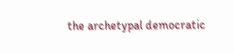the archetypal democratic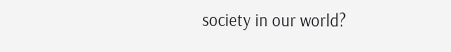society in our world?